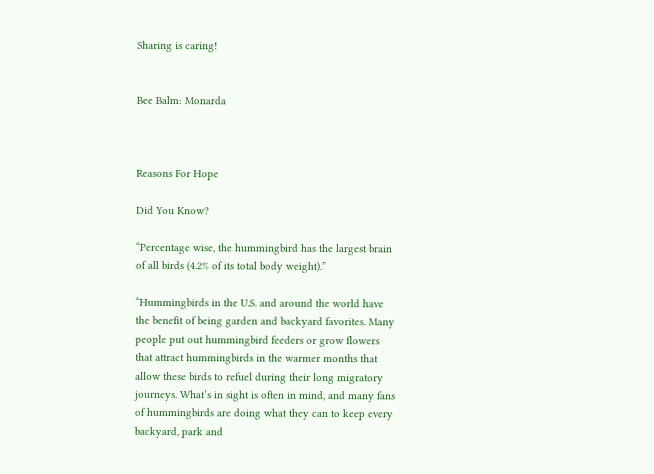Sharing is caring!


Bee Balm: Monarda



Reasons For Hope

Did You Know?

“Percentage wise, the hummingbird has the largest brain of all birds (4.2% of its total body weight).”

“Hummingbirds in the U.S. and around the world have the benefit of being garden and backyard favorites. Many people put out hummingbird feeders or grow flowers that attract hummingbirds in the warmer months that allow these birds to refuel during their long migratory journeys. What’s in sight is often in mind, and many fans of hummingbirds are doing what they can to keep every backyard, park and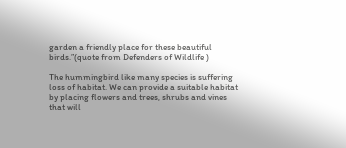garden a friendly place for these beautiful birds.”(quote from Defenders of Wildlife )

The hummingbird like many species is suffering loss of habitat. We can provide a suitable habitat by placing flowers and trees, shrubs and vines that will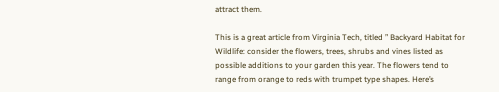attract them.

This is a great article from Virginia Tech, titled ” Backyard Habitat for Wildlife: consider the flowers, trees, shrubs and vines listed as possible additions to your garden this year. The flowers tend to range from orange to reds with trumpet type shapes. Here’s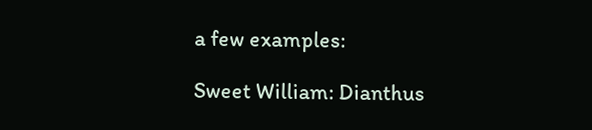a few examples:

Sweet William: Dianthus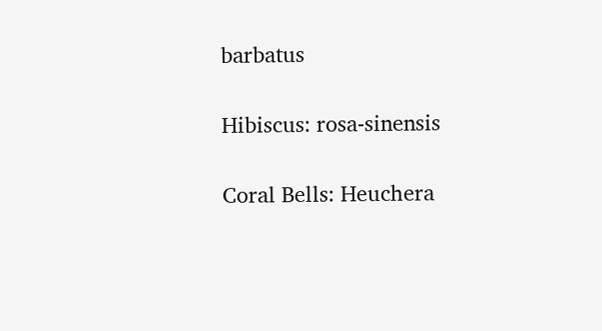barbatus

Hibiscus: rosa-sinensis

Coral Bells: Heuchera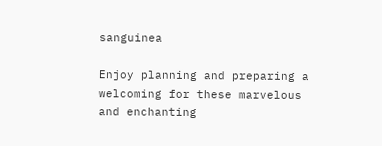sanguinea

Enjoy planning and preparing a welcoming for these marvelous and enchanting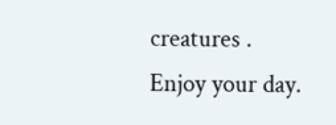creatures .
Enjoy your day.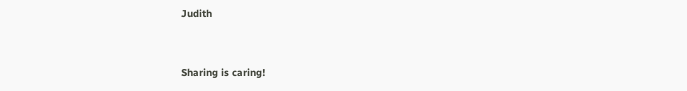Judith


Sharing is caring!